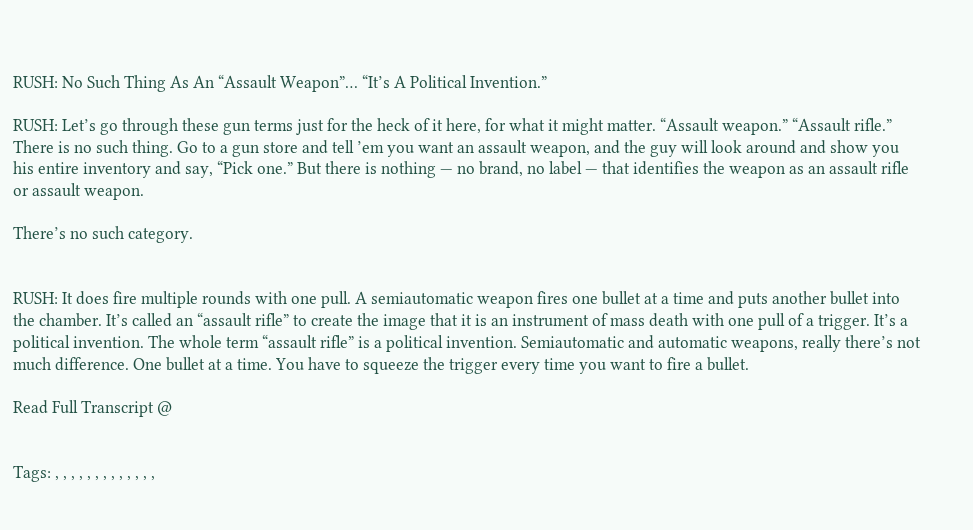RUSH: No Such Thing As An “Assault Weapon”… “It’s A Political Invention.”

RUSH: Let’s go through these gun terms just for the heck of it here, for what it might matter. “Assault weapon.” “Assault rifle.” There is no such thing. Go to a gun store and tell ’em you want an assault weapon, and the guy will look around and show you his entire inventory and say, “Pick one.” But there is nothing — no brand, no label — that identifies the weapon as an assault rifle or assault weapon.

There’s no such category.


RUSH: It does fire multiple rounds with one pull. A semiautomatic weapon fires one bullet at a time and puts another bullet into the chamber. It’s called an “assault rifle” to create the image that it is an instrument of mass death with one pull of a trigger. It’s a political invention. The whole term “assault rifle” is a political invention. Semiautomatic and automatic weapons, really there’s not much difference. One bullet at a time. You have to squeeze the trigger every time you want to fire a bullet.

Read Full Transcript @


Tags: , , , , , , , , , , , , ,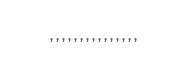, , , , , , , , , , , , , , ,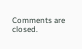Comments are closed.